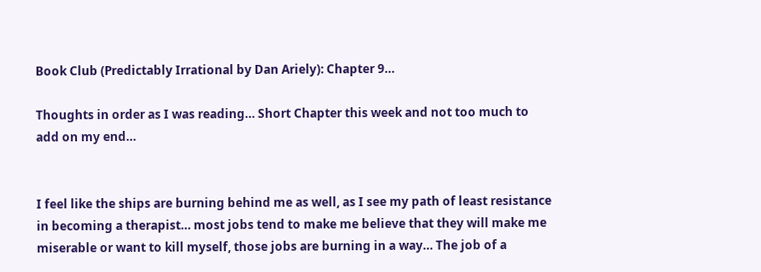Book Club (Predictably Irrational by Dan Ariely): Chapter 9…

Thoughts in order as I was reading… Short Chapter this week and not too much to add on my end…


I feel like the ships are burning behind me as well, as I see my path of least resistance in becoming a therapist… most jobs tend to make me believe that they will make me miserable or want to kill myself, those jobs are burning in a way… The job of a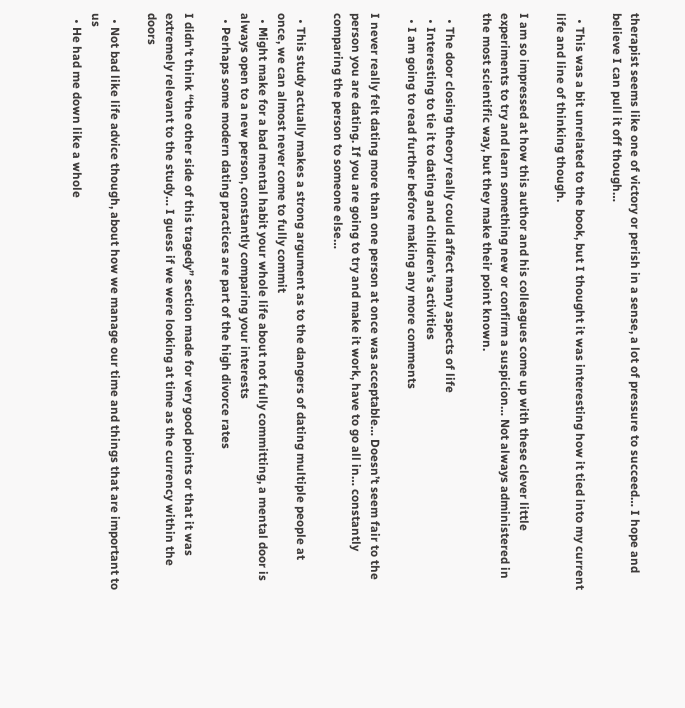therapist seems like one of victory or perish in a sense, a lot of pressure to succeed… I hope and believe I can pull it off though…

  • This was a bit unrelated to the book, but I thought it was interesting how it tied into my current life and line of thinking though.

I am so impressed at how this author and his colleagues come up with these clever little experiments to try and learn something new or confirm a suspicion… Not always administered in the most scientific way, but they make their point known.

  • The door closing theory really could affect many aspects of life
  • Interesting to tie it to dating and children’s activities
  • I am going to read further before making any more comments

I never really felt dating more than one person at once was acceptable… Doesn’t seem fair to the person you are dating. If you are going to try and make it work, have to go all in… constantly comparing the person to someone else…

  • This study actually makes a strong argument as to the dangers of dating multiple people at once, we can almost never come to fully commit
  • Might make for a bad mental habit your whole life about not fully committing, a mental door is always open to a new person, constantly comparing your interests
  • Perhaps some modern dating practices are part of the high divorce rates

I didn’t think “the other side of this tragedy” section made for very good points or that it was extremely relevant to the study… I guess if we were looking at time as the currency within the doors

  • Not bad like life advice though, about how we manage our time and things that are important to us
  • He had me down like a whole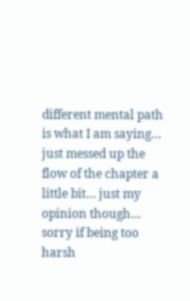different mental path is what I am saying… just messed up the flow of the chapter a little bit… just my opinion though… sorry if being too harsh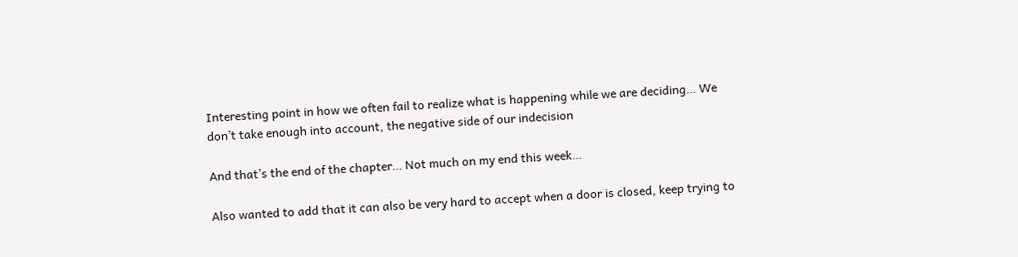Interesting point in how we often fail to realize what is happening while we are deciding… We don’t take enough into account, the negative side of our indecision

And that’s the end of the chapter… Not much on my end this week…

Also wanted to add that it can also be very hard to accept when a door is closed, keep trying to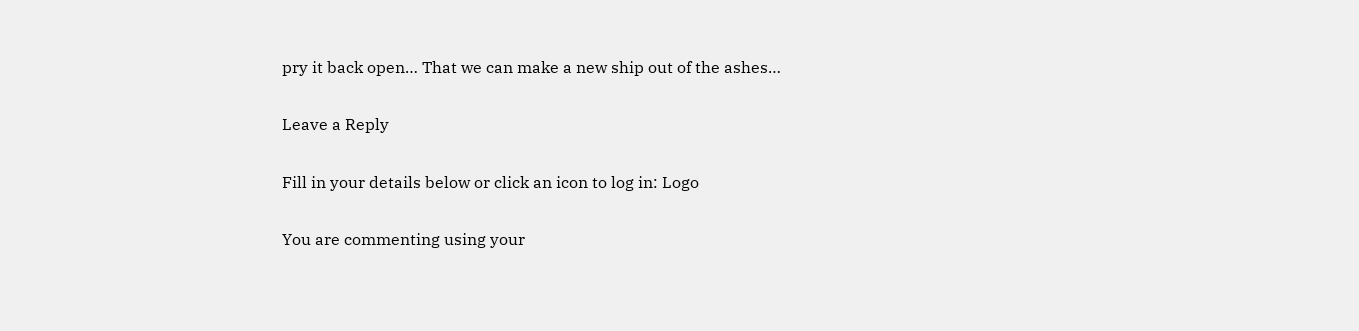pry it back open… That we can make a new ship out of the ashes…

Leave a Reply

Fill in your details below or click an icon to log in: Logo

You are commenting using your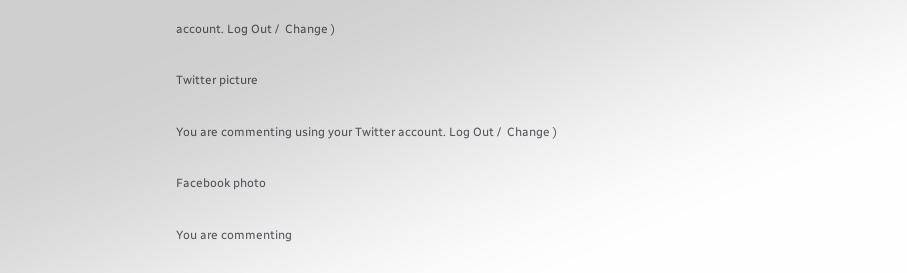account. Log Out /  Change )

Twitter picture

You are commenting using your Twitter account. Log Out /  Change )

Facebook photo

You are commenting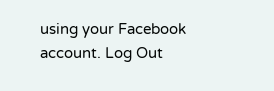using your Facebook account. Log Out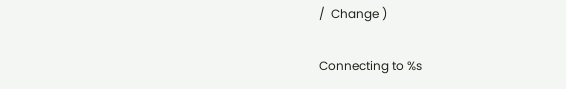/  Change )

Connecting to %s